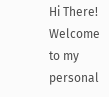Hi There! Welcome to my personal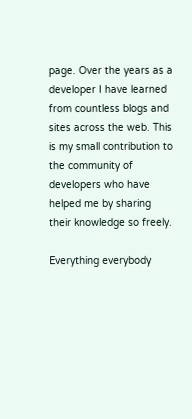page. Over the years as a developer I have learned from countless blogs and sites across the web. This is my small contribution to the community of developers who have helped me by sharing their knowledge so freely.

Everything everybody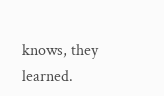knows, they learned.